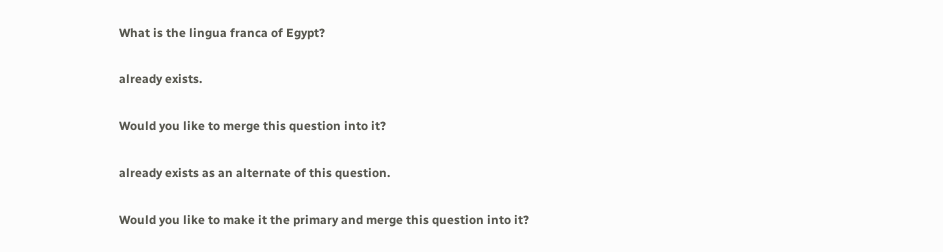What is the lingua franca of Egypt?

already exists.

Would you like to merge this question into it?

already exists as an alternate of this question.

Would you like to make it the primary and merge this question into it?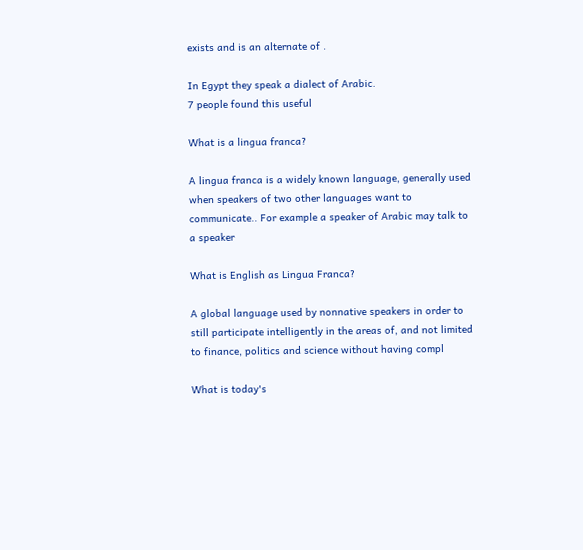exists and is an alternate of .

In Egypt they speak a dialect of Arabic.
7 people found this useful

What is a lingua franca?

A lingua franca is a widely known language, generally used when speakers of two other languages want to communicate.. For example a speaker of Arabic may talk to a speaker

What is English as Lingua Franca?

A global language used by nonnative speakers in order to still participate intelligently in the areas of, and not limited to finance, politics and science without having compl

What is today's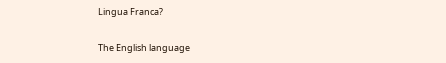Lingua Franca?

The English language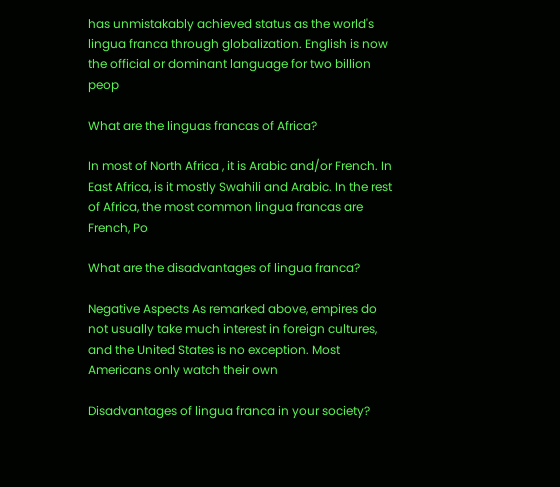has unmistakably achieved status as the world's lingua franca through globalization. English is now the official or dominant language for two billion peop

What are the linguas francas of Africa?

In most of North Africa , it is Arabic and/or French. In East Africa, is it mostly Swahili and Arabic. In the rest of Africa, the most common lingua francas are French, Po

What are the disadvantages of lingua franca?

Negative Aspects As remarked above, empires do not usually take much interest in foreign cultures, and the United States is no exception. Most Americans only watch their own

Disadvantages of lingua franca in your society?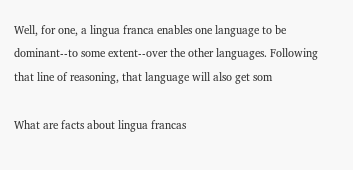Well, for one, a lingua franca enables one language to be dominant--to some extent--over the other languages. Following that line of reasoning, that language will also get som

What are facts about lingua francas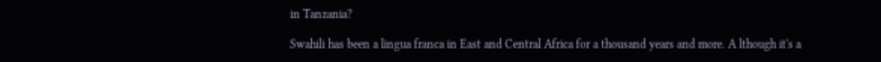in Tanzania?

Swahili has been a lingua franca in East and Central Africa for a thousand years and more. A lthough it's a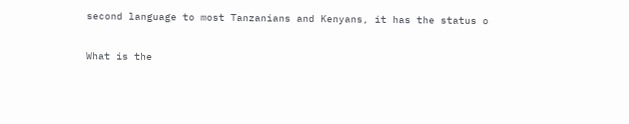second language to most Tanzanians and Kenyans, it has the status o

What is the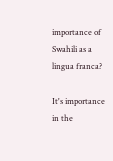importance of Swahili as a lingua franca?

It's importance in the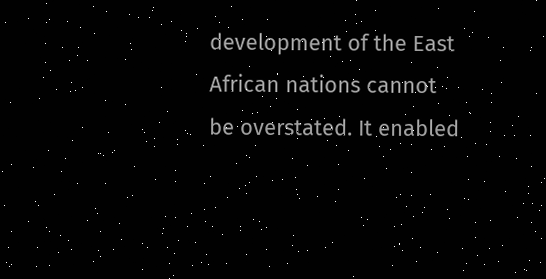development of the East African nations cannot be overstated. It enabled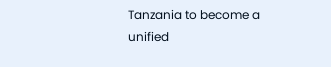Tanzania to become a unified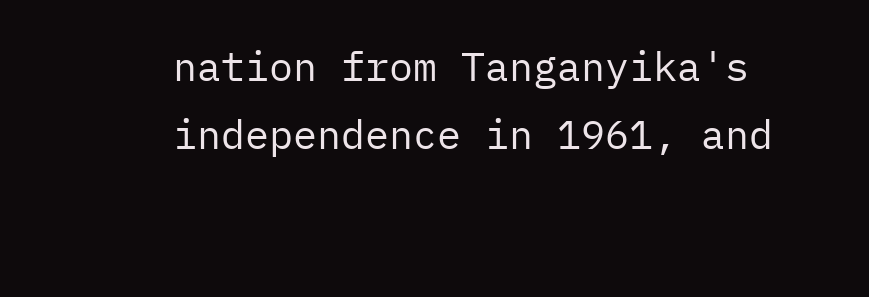nation from Tanganyika's independence in 1961, and